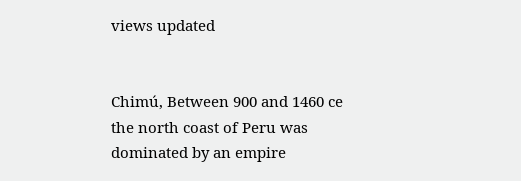views updated


Chimú, Between 900 and 1460 ce the north coast of Peru was dominated by an empire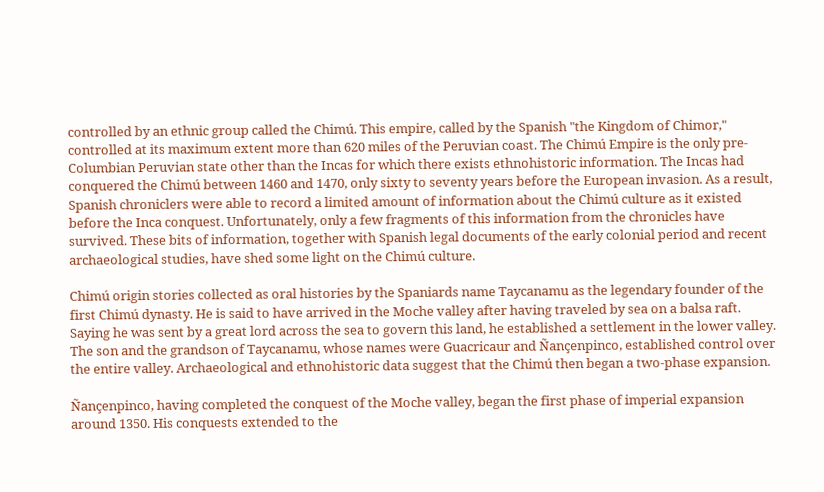controlled by an ethnic group called the Chimú. This empire, called by the Spanish "the Kingdom of Chimor," controlled at its maximum extent more than 620 miles of the Peruvian coast. The Chimú Empire is the only pre-Columbian Peruvian state other than the Incas for which there exists ethnohistoric information. The Incas had conquered the Chimú between 1460 and 1470, only sixty to seventy years before the European invasion. As a result, Spanish chroniclers were able to record a limited amount of information about the Chimú culture as it existed before the Inca conquest. Unfortunately, only a few fragments of this information from the chronicles have survived. These bits of information, together with Spanish legal documents of the early colonial period and recent archaeological studies, have shed some light on the Chimú culture.

Chimú origin stories collected as oral histories by the Spaniards name Taycanamu as the legendary founder of the first Chimú dynasty. He is said to have arrived in the Moche valley after having traveled by sea on a balsa raft. Saying he was sent by a great lord across the sea to govern this land, he established a settlement in the lower valley. The son and the grandson of Taycanamu, whose names were Guacricaur and Ñançenpinco, established control over the entire valley. Archaeological and ethnohistoric data suggest that the Chimú then began a two-phase expansion.

Ñançenpinco, having completed the conquest of the Moche valley, began the first phase of imperial expansion around 1350. His conquests extended to the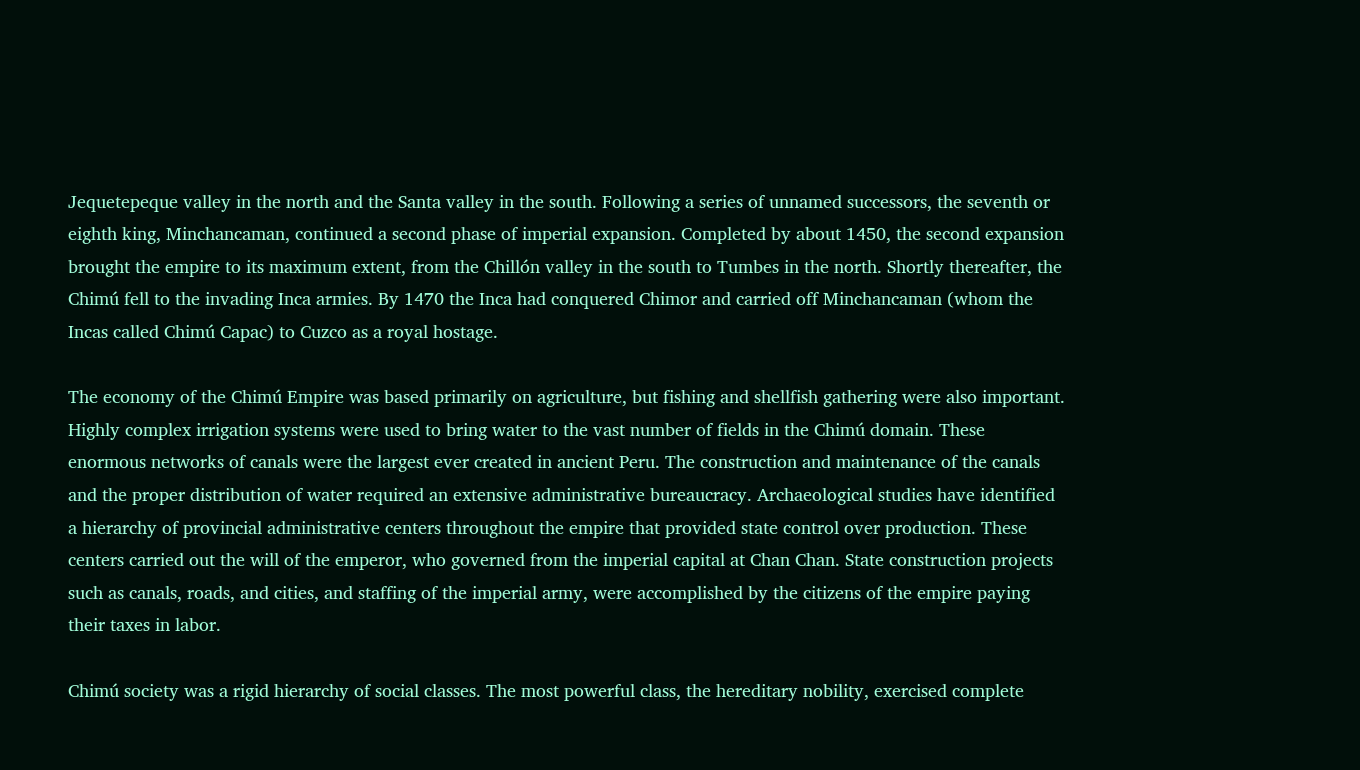Jequetepeque valley in the north and the Santa valley in the south. Following a series of unnamed successors, the seventh or eighth king, Minchancaman, continued a second phase of imperial expansion. Completed by about 1450, the second expansion brought the empire to its maximum extent, from the Chillón valley in the south to Tumbes in the north. Shortly thereafter, the Chimú fell to the invading Inca armies. By 1470 the Inca had conquered Chimor and carried off Minchancaman (whom the Incas called Chimú Capac) to Cuzco as a royal hostage.

The economy of the Chimú Empire was based primarily on agriculture, but fishing and shellfish gathering were also important. Highly complex irrigation systems were used to bring water to the vast number of fields in the Chimú domain. These enormous networks of canals were the largest ever created in ancient Peru. The construction and maintenance of the canals and the proper distribution of water required an extensive administrative bureaucracy. Archaeological studies have identified a hierarchy of provincial administrative centers throughout the empire that provided state control over production. These centers carried out the will of the emperor, who governed from the imperial capital at Chan Chan. State construction projects such as canals, roads, and cities, and staffing of the imperial army, were accomplished by the citizens of the empire paying their taxes in labor.

Chimú society was a rigid hierarchy of social classes. The most powerful class, the hereditary nobility, exercised complete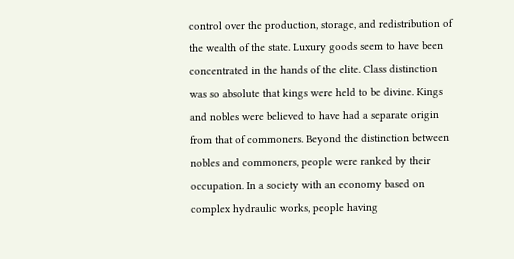control over the production, storage, and redistribution of the wealth of the state. Luxury goods seem to have been concentrated in the hands of the elite. Class distinction was so absolute that kings were held to be divine. Kings and nobles were believed to have had a separate origin from that of commoners. Beyond the distinction between nobles and commoners, people were ranked by their occupation. In a society with an economy based on complex hydraulic works, people having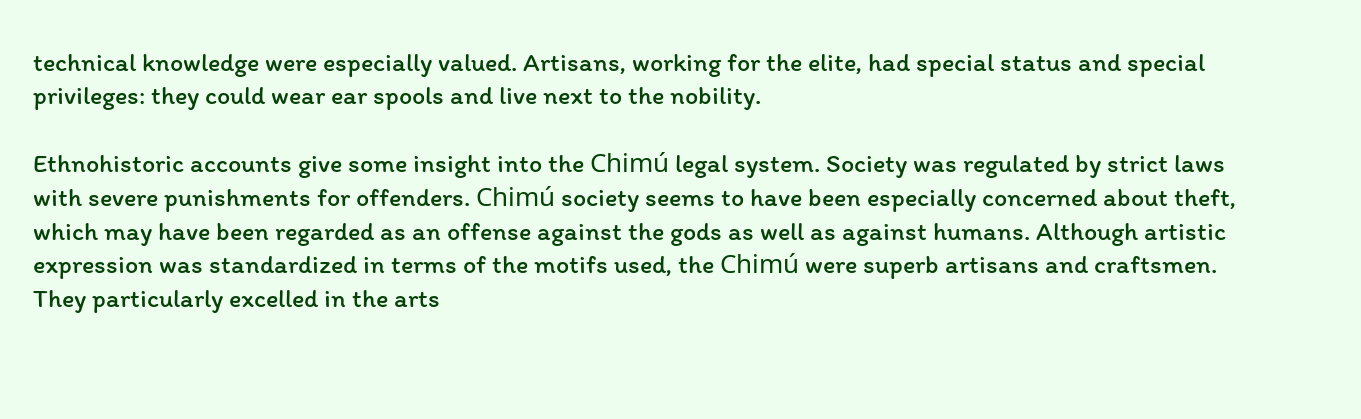technical knowledge were especially valued. Artisans, working for the elite, had special status and special privileges: they could wear ear spools and live next to the nobility.

Ethnohistoric accounts give some insight into the Chimú legal system. Society was regulated by strict laws with severe punishments for offenders. Chimú society seems to have been especially concerned about theft, which may have been regarded as an offense against the gods as well as against humans. Although artistic expression was standardized in terms of the motifs used, the Chimú were superb artisans and craftsmen. They particularly excelled in the arts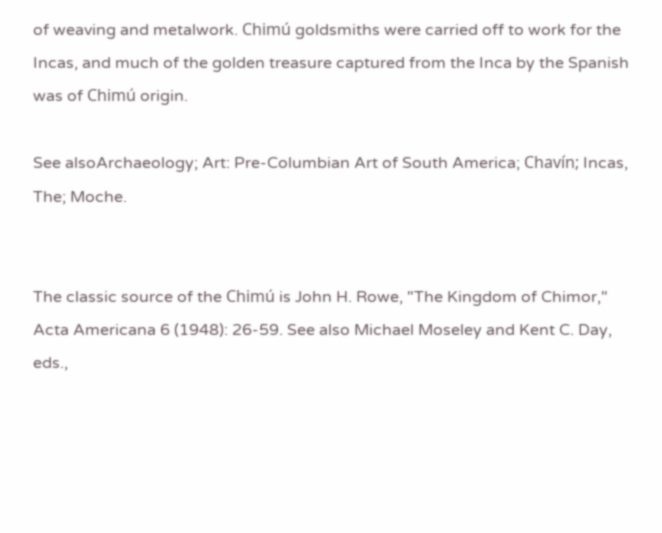of weaving and metalwork. Chimú goldsmiths were carried off to work for the Incas, and much of the golden treasure captured from the Inca by the Spanish was of Chimú origin.

See alsoArchaeology; Art: Pre-Columbian Art of South America; Chavín; Incas, The; Moche.


The classic source of the Chimú is John H. Rowe, "The Kingdom of Chimor," Acta Americana 6 (1948): 26-59. See also Michael Moseley and Kent C. Day, eds.,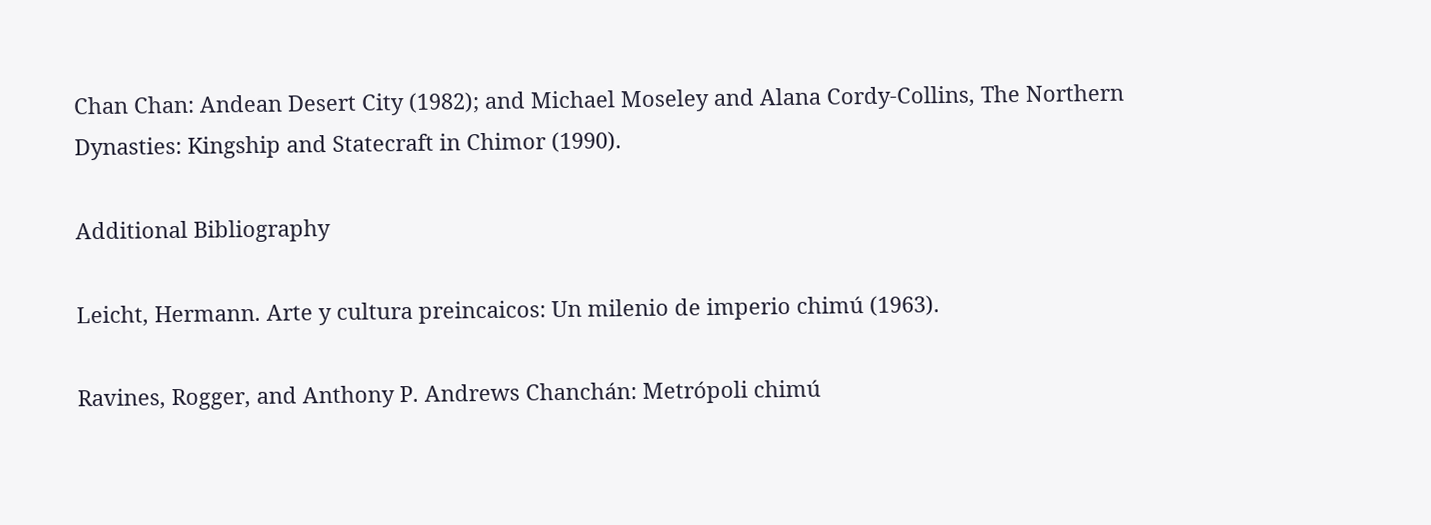Chan Chan: Andean Desert City (1982); and Michael Moseley and Alana Cordy-Collins, The Northern Dynasties: Kingship and Statecraft in Chimor (1990).

Additional Bibliography

Leicht, Hermann. Arte y cultura preincaicos: Un milenio de imperio chimú (1963).

Ravines, Rogger, and Anthony P. Andrews Chanchán: Metrópoli chimú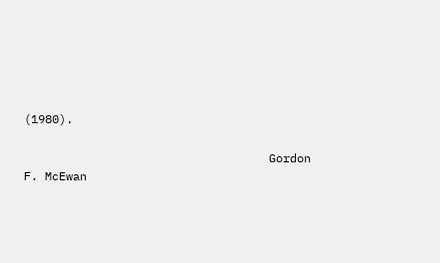(1980).

                                   Gordon F. McEwan